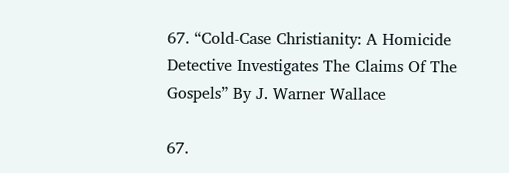67. “Cold-Case Christianity: A Homicide Detective Investigates The Claims Of The Gospels” By J. Warner Wallace

67.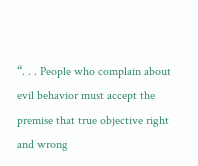“. . . People who complain about evil behavior must accept the premise that true objective right and wrong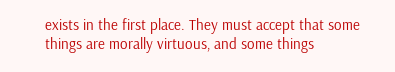exists in the first place. They must accept that some things are morally virtuous, and some things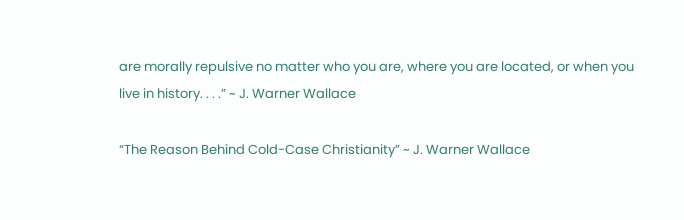are morally repulsive no matter who you are, where you are located, or when you live in history. . . .” ~ J. Warner Wallace

“The Reason Behind Cold-Case Christianity” ~ J. Warner Wallace